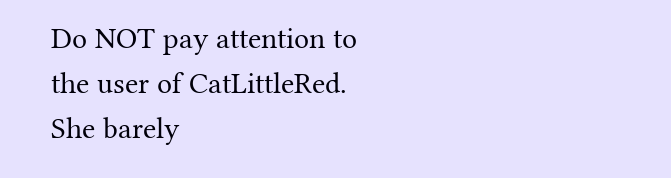Do NOT pay attention to the user of CatLittleRed. She barely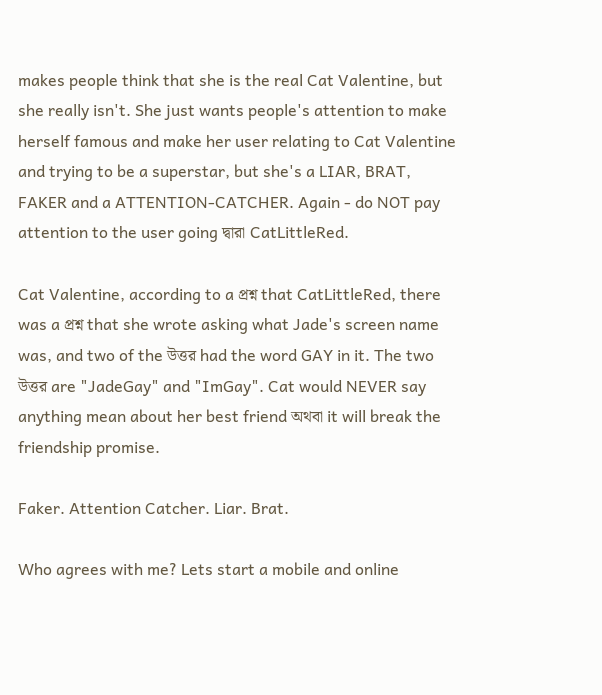makes people think that she is the real Cat Valentine, but she really isn't. She just wants people's attention to make herself famous and make her user relating to Cat Valentine and trying to be a superstar, but she's a LIAR, BRAT, FAKER and a ATTENTION-CATCHER. Again - do NOT pay attention to the user going দ্বারা CatLittleRed.

Cat Valentine, according to a প্রশ্ন that CatLittleRed, there was a প্রশ্ন that she wrote asking what Jade's screen name was, and two of the উত্তর had the word GAY in it. The two উত্তর are "JadeGay" and "ImGay". Cat would NEVER say anything mean about her best friend অথবা it will break the friendship promise.

Faker. Attention Catcher. Liar. Brat.

Who agrees with me? Lets start a mobile and online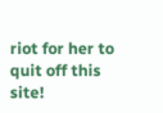riot for her to quit off this site!